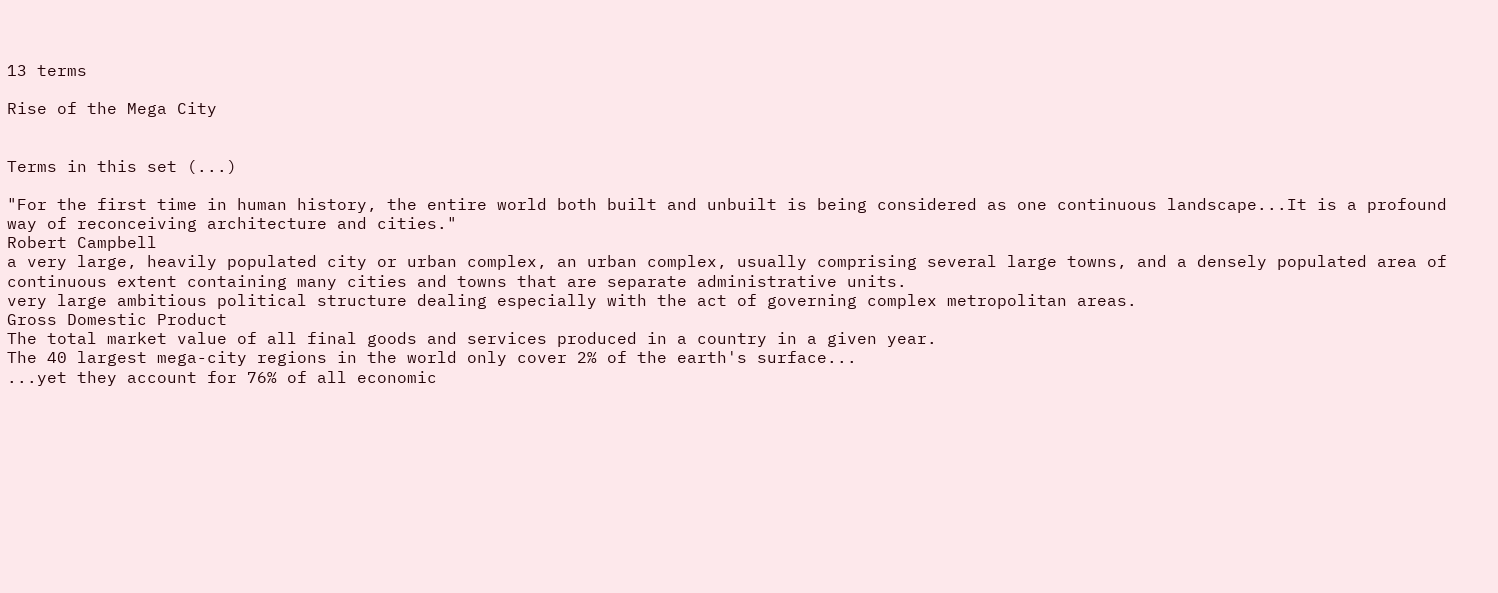13 terms

Rise of the Mega City


Terms in this set (...)

"For the first time in human history, the entire world both built and unbuilt is being considered as one continuous landscape...It is a profound way of reconceiving architecture and cities."
Robert Campbell
a very large, heavily populated city or urban complex, an urban complex, usually comprising several large towns, and a densely populated area of continuous extent containing many cities and towns that are separate administrative units.
very large ambitious political structure dealing especially with the act of governing complex metropolitan areas.
Gross Domestic Product
The total market value of all final goods and services produced in a country in a given year.
The 40 largest mega-city regions in the world only cover 2% of the earth's surface...
...yet they account for 76% of all economic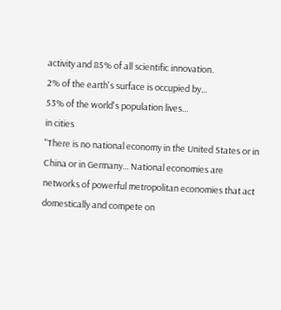activity and 85% of all scientific innovation.
2% of the earth's surface is occupied by...
53% of the world's population lives...
in cities
"There is no national economy in the United States or in China or in Germany... National economies are networks of powerful metropolitan economies that act domestically and compete on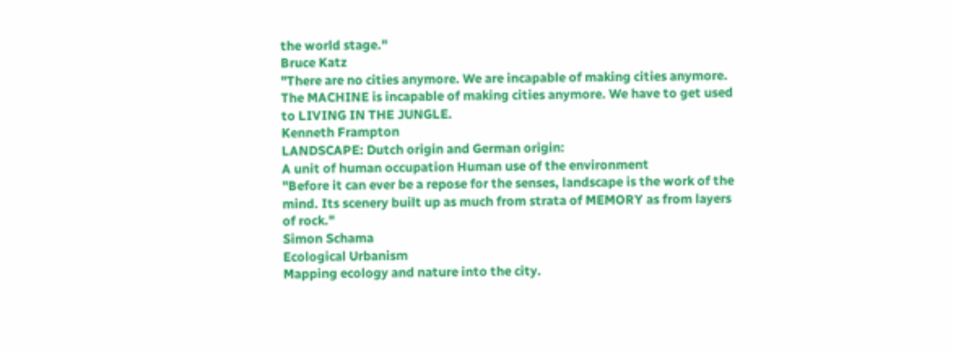the world stage."
Bruce Katz
"There are no cities anymore. We are incapable of making cities anymore. The MACHINE is incapable of making cities anymore. We have to get used to LIVING IN THE JUNGLE.
Kenneth Frampton
LANDSCAPE: Dutch origin and German origin:
A unit of human occupation Human use of the environment
"Before it can ever be a repose for the senses, landscape is the work of the mind. Its scenery built up as much from strata of MEMORY as from layers of rock."
Simon Schama
Ecological Urbanism
Mapping ecology and nature into the city.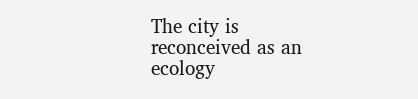The city is reconceived as an ecology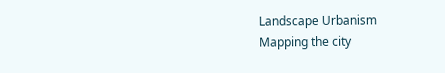Landscape Urbanism
Mapping the city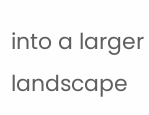into a larger landscape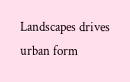Landscapes drives urban form